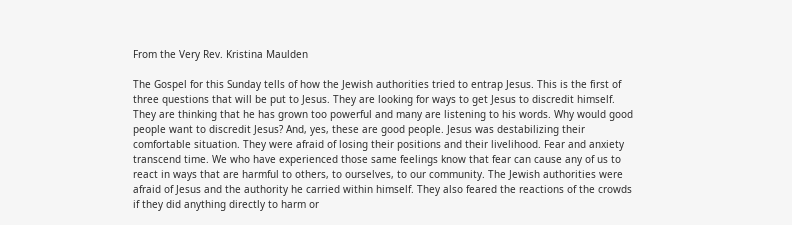From the Very Rev. Kristina Maulden

The Gospel for this Sunday tells of how the Jewish authorities tried to entrap Jesus. This is the first of three questions that will be put to Jesus. They are looking for ways to get Jesus to discredit himself. They are thinking that he has grown too powerful and many are listening to his words. Why would good people want to discredit Jesus? And, yes, these are good people. Jesus was destabilizing their comfortable situation. They were afraid of losing their positions and their livelihood. Fear and anxiety transcend time. We who have experienced those same feelings know that fear can cause any of us to react in ways that are harmful to others, to ourselves, to our community. The Jewish authorities were afraid of Jesus and the authority he carried within himself. They also feared the reactions of the crowds if they did anything directly to harm or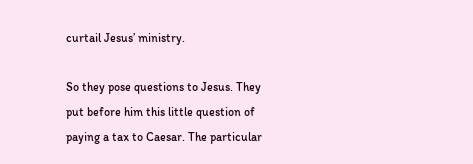curtail Jesus’ ministry.

So they pose questions to Jesus. They put before him this little question of paying a tax to Caesar. The particular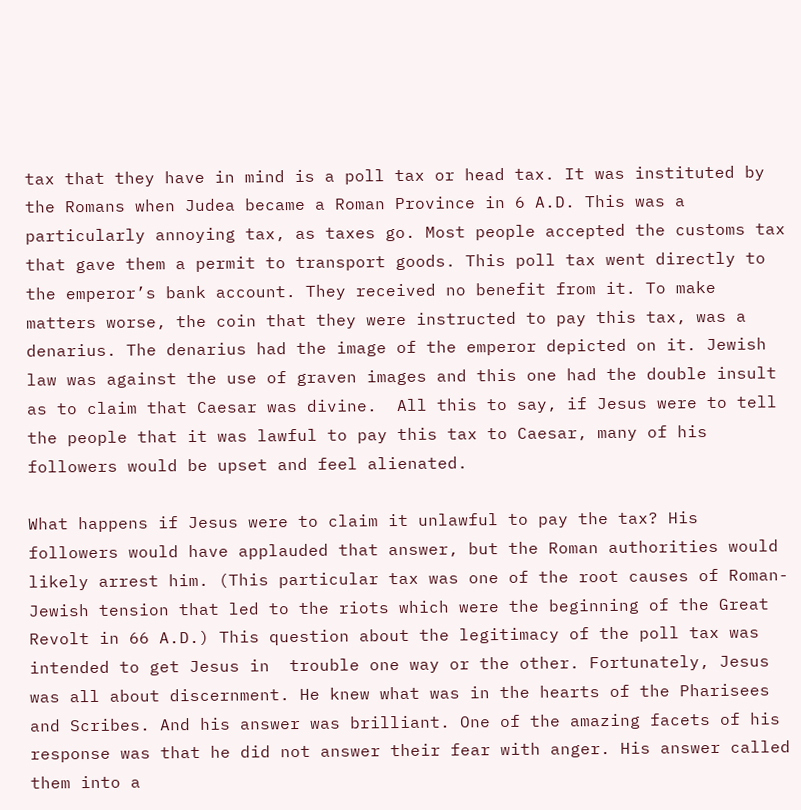tax that they have in mind is a poll tax or head tax. It was instituted by the Romans when Judea became a Roman Province in 6 A.D. This was a particularly annoying tax, as taxes go. Most people accepted the customs tax that gave them a permit to transport goods. This poll tax went directly to the emperor’s bank account. They received no benefit from it. To make matters worse, the coin that they were instructed to pay this tax, was a denarius. The denarius had the image of the emperor depicted on it. Jewish law was against the use of graven images and this one had the double insult as to claim that Caesar was divine.  All this to say, if Jesus were to tell the people that it was lawful to pay this tax to Caesar, many of his followers would be upset and feel alienated.

What happens if Jesus were to claim it unlawful to pay the tax? His followers would have applauded that answer, but the Roman authorities would likely arrest him. (This particular tax was one of the root causes of Roman-Jewish tension that led to the riots which were the beginning of the Great Revolt in 66 A.D.) This question about the legitimacy of the poll tax was intended to get Jesus in  trouble one way or the other. Fortunately, Jesus was all about discernment. He knew what was in the hearts of the Pharisees and Scribes. And his answer was brilliant. One of the amazing facets of his response was that he did not answer their fear with anger. His answer called them into a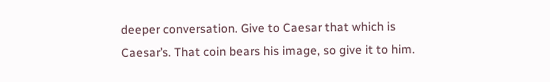deeper conversation. Give to Caesar that which is Caesar’s. That coin bears his image, so give it to him.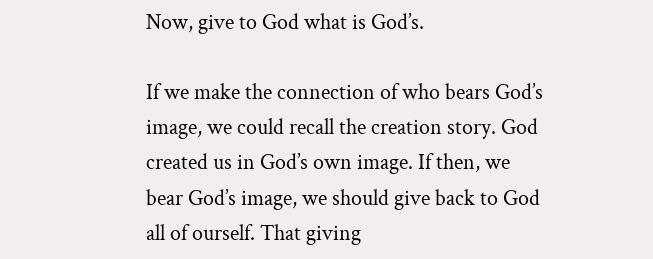Now, give to God what is God’s.

If we make the connection of who bears God’s image, we could recall the creation story. God created us in God’s own image. If then, we bear God’s image, we should give back to God all of ourself. That giving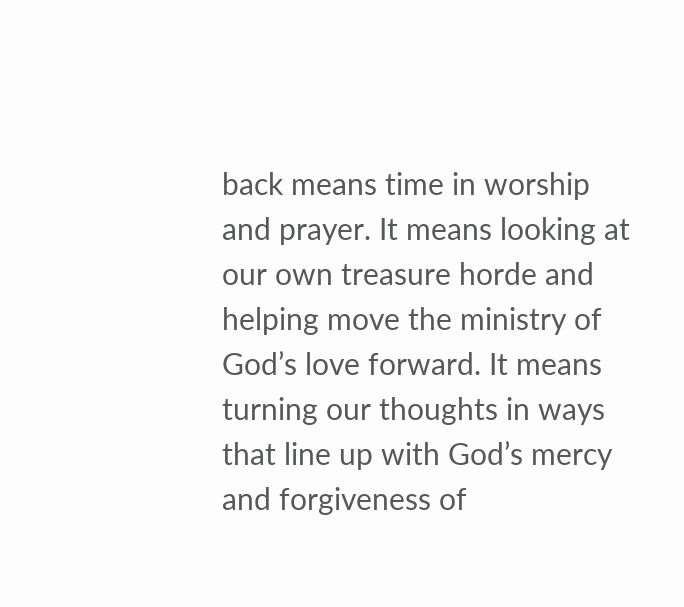back means time in worship and prayer. It means looking at our own treasure horde and helping move the ministry of God’s love forward. It means turning our thoughts in ways that line up with God’s mercy and forgiveness of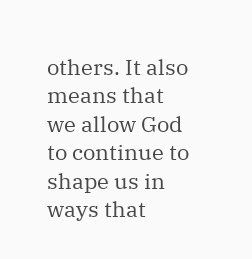others. It also means that we allow God to continue to shape us in ways that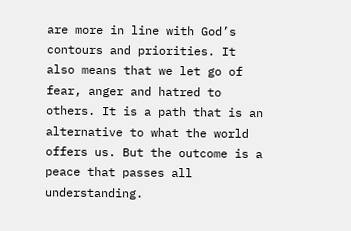are more in line with God’s contours and priorities. It also means that we let go of fear, anger and hatred to others. It is a path that is an alternative to what the world offers us. But the outcome is a peace that passes all understanding.